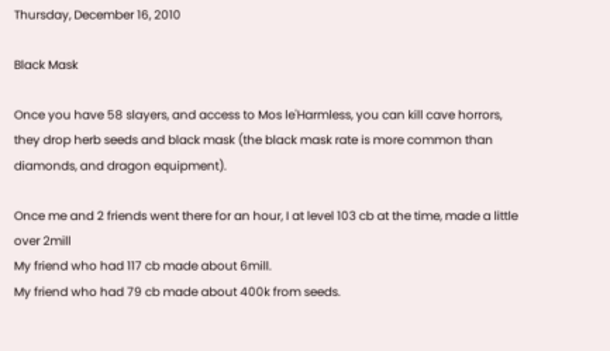Thursday, December 16, 2010

Black Mask

Once you have 58 slayers, and access to Mos le'Harmless, you can kill cave horrors, they drop herb seeds and black mask (the black mask rate is more common than diamonds, and dragon equipment).

Once me and 2 friends went there for an hour, I at level 103 cb at the time, made a little over 2mill
My friend who had 117 cb made about 6mill.
My friend who had 79 cb made about 400k from seeds.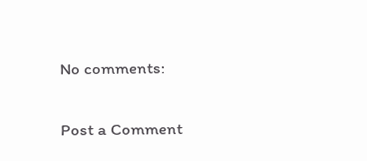No comments:

Post a Comment